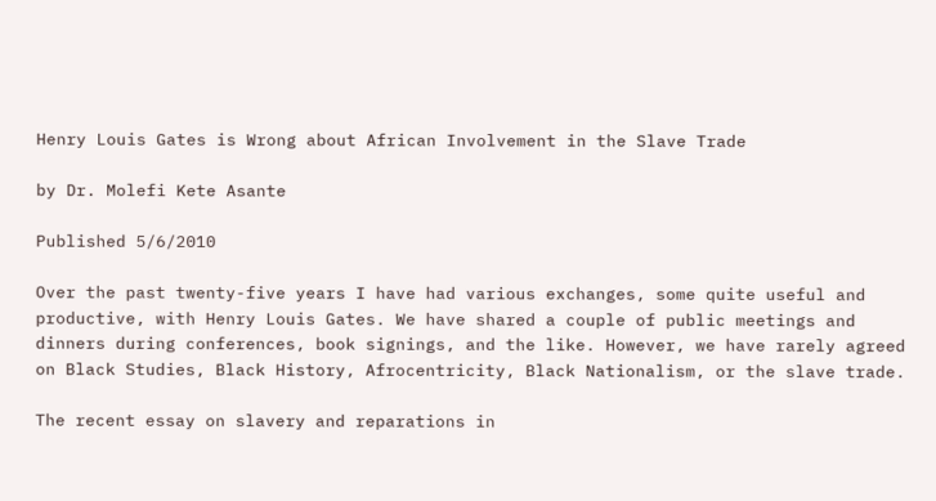Henry Louis Gates is Wrong about African Involvement in the Slave Trade

by Dr. Molefi Kete Asante

Published 5/6/2010

Over the past twenty-five years I have had various exchanges, some quite useful and productive, with Henry Louis Gates. We have shared a couple of public meetings and dinners during conferences, book signings, and the like. However, we have rarely agreed on Black Studies, Black History, Afrocentricity, Black Nationalism, or the slave trade.

The recent essay on slavery and reparations in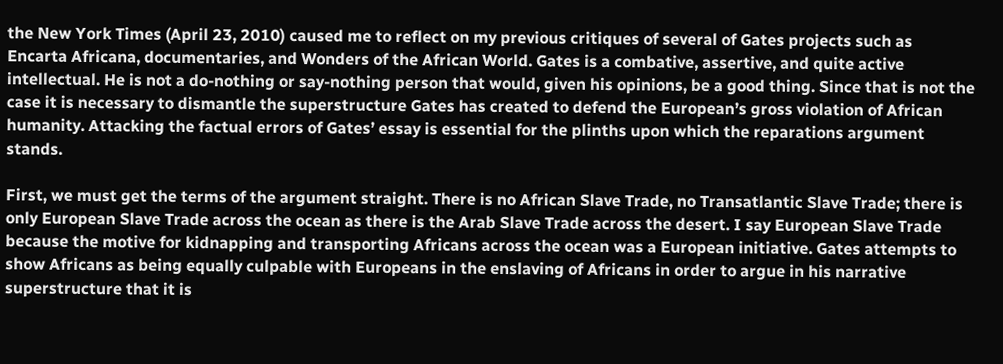the New York Times (April 23, 2010) caused me to reflect on my previous critiques of several of Gates projects such as Encarta Africana, documentaries, and Wonders of the African World. Gates is a combative, assertive, and quite active intellectual. He is not a do-nothing or say-nothing person that would, given his opinions, be a good thing. Since that is not the case it is necessary to dismantle the superstructure Gates has created to defend the European’s gross violation of African humanity. Attacking the factual errors of Gates’ essay is essential for the plinths upon which the reparations argument stands.

First, we must get the terms of the argument straight. There is no African Slave Trade, no Transatlantic Slave Trade; there is only European Slave Trade across the ocean as there is the Arab Slave Trade across the desert. I say European Slave Trade because the motive for kidnapping and transporting Africans across the ocean was a European initiative. Gates attempts to show Africans as being equally culpable with Europeans in the enslaving of Africans in order to argue in his narrative superstructure that it is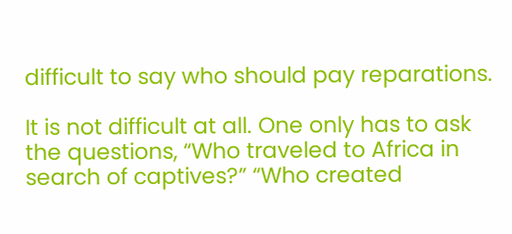difficult to say who should pay reparations.

It is not difficult at all. One only has to ask the questions, “Who traveled to Africa in search of captives?” “Who created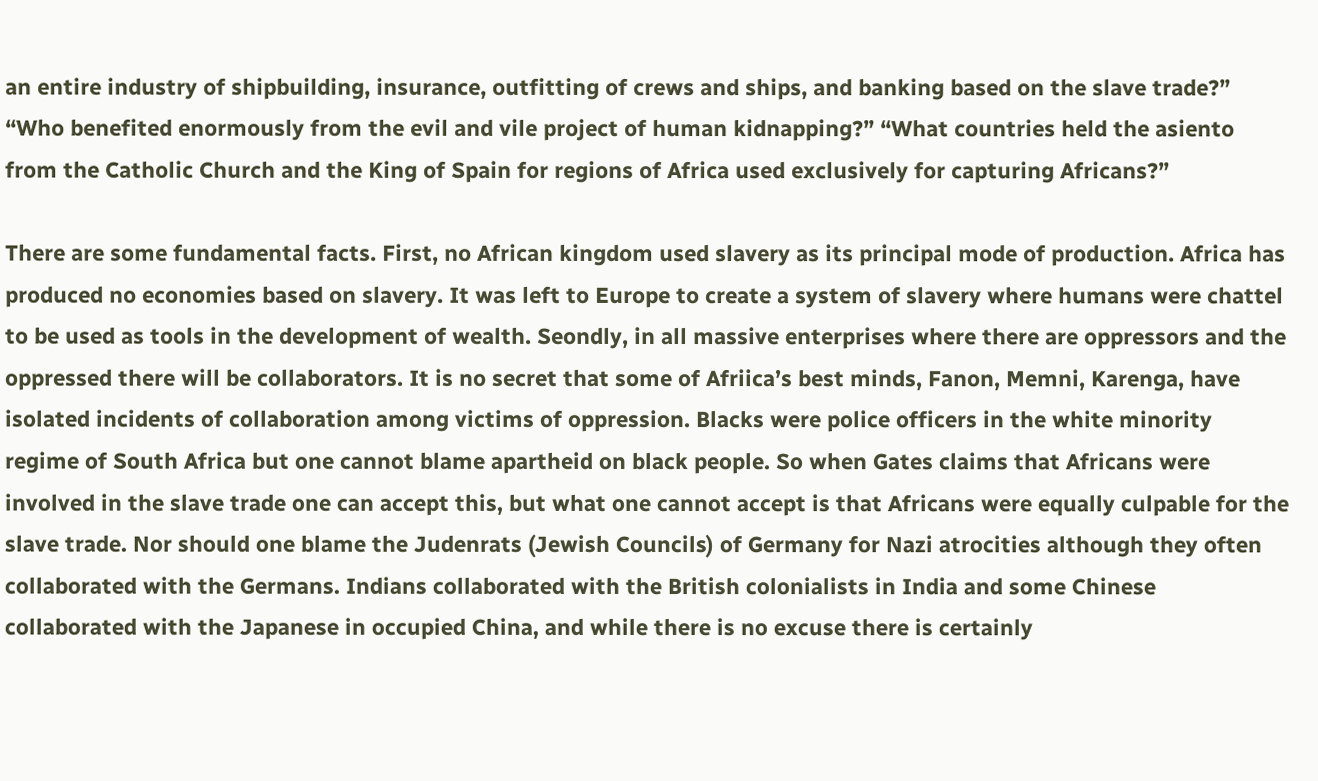an entire industry of shipbuilding, insurance, outfitting of crews and ships, and banking based on the slave trade?” “Who benefited enormously from the evil and vile project of human kidnapping?” “What countries held the asiento from the Catholic Church and the King of Spain for regions of Africa used exclusively for capturing Africans?”

There are some fundamental facts. First, no African kingdom used slavery as its principal mode of production. Africa has produced no economies based on slavery. It was left to Europe to create a system of slavery where humans were chattel to be used as tools in the development of wealth. Seondly, in all massive enterprises where there are oppressors and the oppressed there will be collaborators. It is no secret that some of Afriica’s best minds, Fanon, Memni, Karenga, have isolated incidents of collaboration among victims of oppression. Blacks were police officers in the white minority regime of South Africa but one cannot blame apartheid on black people. So when Gates claims that Africans were involved in the slave trade one can accept this, but what one cannot accept is that Africans were equally culpable for the slave trade. Nor should one blame the Judenrats (Jewish Councils) of Germany for Nazi atrocities although they often collaborated with the Germans. Indians collaborated with the British colonialists in India and some Chinese collaborated with the Japanese in occupied China, and while there is no excuse there is certainly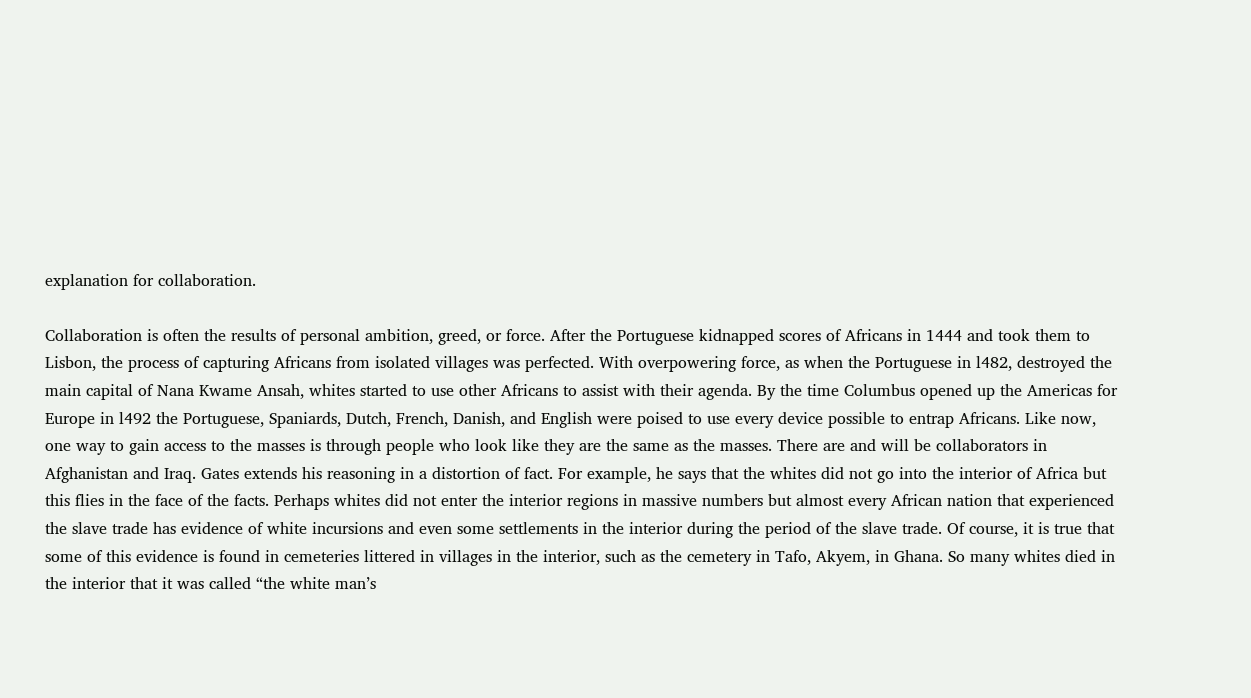explanation for collaboration.

Collaboration is often the results of personal ambition, greed, or force. After the Portuguese kidnapped scores of Africans in 1444 and took them to Lisbon, the process of capturing Africans from isolated villages was perfected. With overpowering force, as when the Portuguese in l482, destroyed the main capital of Nana Kwame Ansah, whites started to use other Africans to assist with their agenda. By the time Columbus opened up the Americas for Europe in l492 the Portuguese, Spaniards, Dutch, French, Danish, and English were poised to use every device possible to entrap Africans. Like now, one way to gain access to the masses is through people who look like they are the same as the masses. There are and will be collaborators in Afghanistan and Iraq. Gates extends his reasoning in a distortion of fact. For example, he says that the whites did not go into the interior of Africa but this flies in the face of the facts. Perhaps whites did not enter the interior regions in massive numbers but almost every African nation that experienced the slave trade has evidence of white incursions and even some settlements in the interior during the period of the slave trade. Of course, it is true that some of this evidence is found in cemeteries littered in villages in the interior, such as the cemetery in Tafo, Akyem, in Ghana. So many whites died in the interior that it was called “the white man’s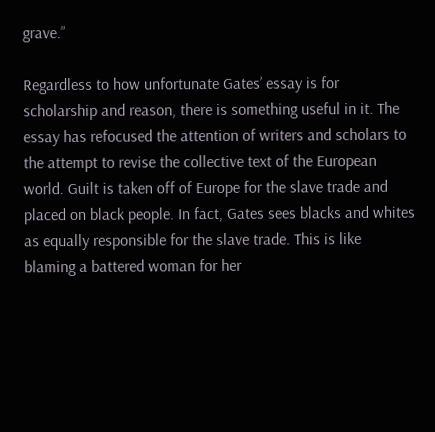grave.”

Regardless to how unfortunate Gates’ essay is for scholarship and reason, there is something useful in it. The essay has refocused the attention of writers and scholars to the attempt to revise the collective text of the European world. Guilt is taken off of Europe for the slave trade and placed on black people. In fact, Gates sees blacks and whites as equally responsible for the slave trade. This is like blaming a battered woman for her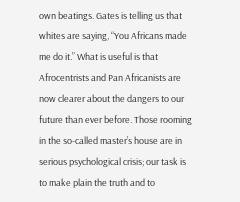own beatings. Gates is telling us that whites are saying, “You Africans made me do it.” What is useful is that Afrocentrists and Pan Africanists are now clearer about the dangers to our future than ever before. Those rooming in the so-called master’s house are in serious psychological crisis; our task is to make plain the truth and to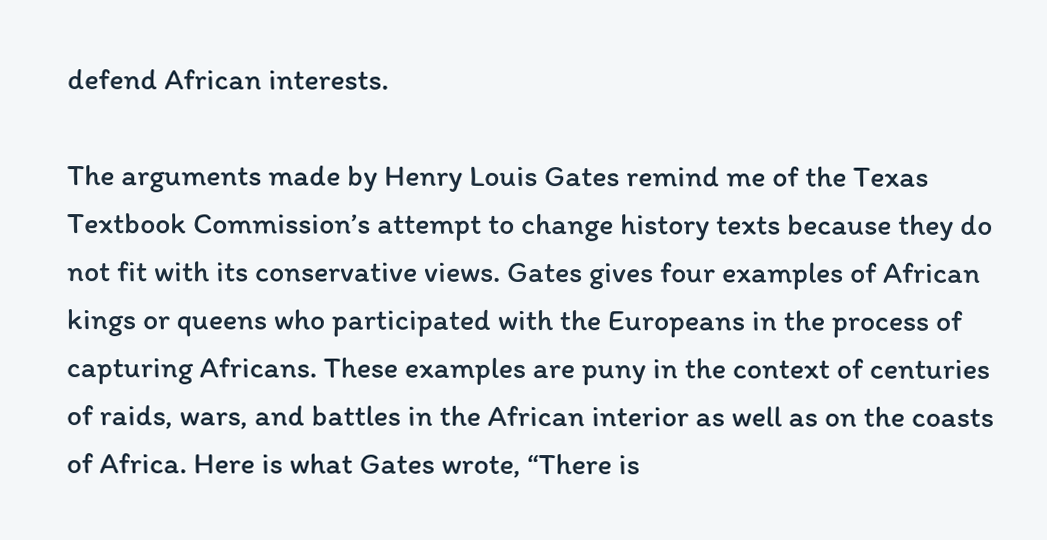defend African interests.

The arguments made by Henry Louis Gates remind me of the Texas Textbook Commission’s attempt to change history texts because they do not fit with its conservative views. Gates gives four examples of African kings or queens who participated with the Europeans in the process of capturing Africans. These examples are puny in the context of centuries of raids, wars, and battles in the African interior as well as on the coasts of Africa. Here is what Gates wrote, “There is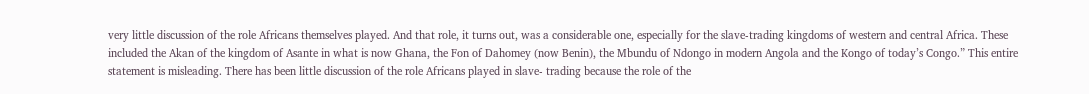very little discussion of the role Africans themselves played. And that role, it turns out, was a considerable one, especially for the slave-trading kingdoms of western and central Africa. These included the Akan of the kingdom of Asante in what is now Ghana, the Fon of Dahomey (now Benin), the Mbundu of Ndongo in modern Angola and the Kongo of today’s Congo.” This entire statement is misleading. There has been little discussion of the role Africans played in slave- trading because the role of the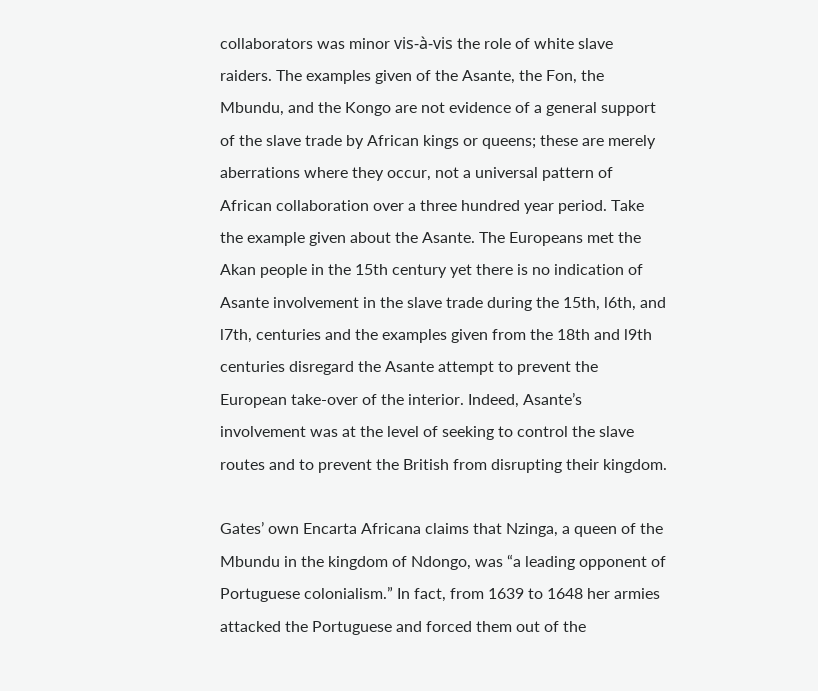collaborators was minor vis-à-vis the role of white slave raiders. The examples given of the Asante, the Fon, the Mbundu, and the Kongo are not evidence of a general support of the slave trade by African kings or queens; these are merely aberrations where they occur, not a universal pattern of African collaboration over a three hundred year period. Take the example given about the Asante. The Europeans met the Akan people in the 15th century yet there is no indication of Asante involvement in the slave trade during the 15th, l6th, and l7th, centuries and the examples given from the 18th and l9th centuries disregard the Asante attempt to prevent the European take-over of the interior. Indeed, Asante’s involvement was at the level of seeking to control the slave routes and to prevent the British from disrupting their kingdom.

Gates’ own Encarta Africana claims that Nzinga, a queen of the Mbundu in the kingdom of Ndongo, was “a leading opponent of Portuguese colonialism.” In fact, from 1639 to 1648 her armies attacked the Portuguese and forced them out of the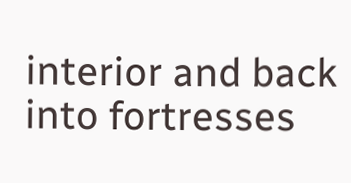interior and back into fortresses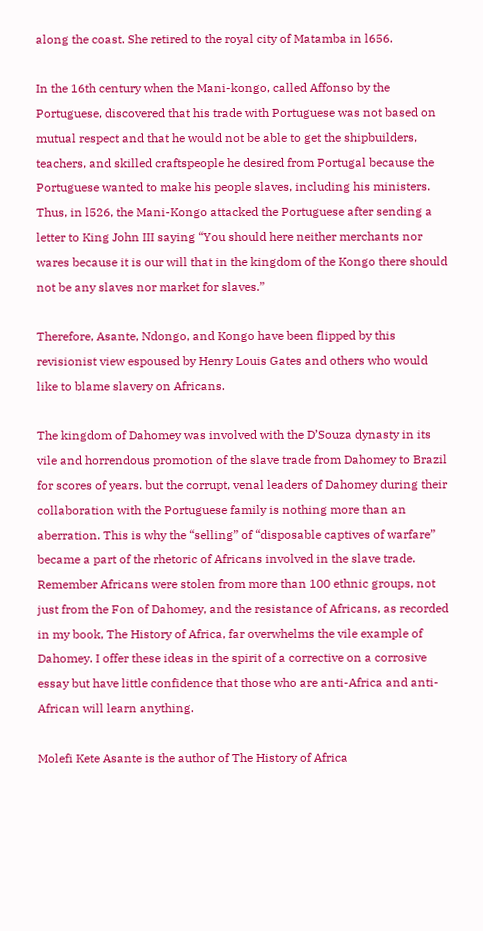along the coast. She retired to the royal city of Matamba in l656.

In the 16th century when the Mani-kongo, called Affonso by the Portuguese, discovered that his trade with Portuguese was not based on mutual respect and that he would not be able to get the shipbuilders, teachers, and skilled craftspeople he desired from Portugal because the Portuguese wanted to make his people slaves, including his ministers. Thus, in l526, the Mani-Kongo attacked the Portuguese after sending a letter to King John III saying “You should here neither merchants nor wares because it is our will that in the kingdom of the Kongo there should not be any slaves nor market for slaves.”

Therefore, Asante, Ndongo, and Kongo have been flipped by this revisionist view espoused by Henry Louis Gates and others who would like to blame slavery on Africans.

The kingdom of Dahomey was involved with the D’Souza dynasty in its vile and horrendous promotion of the slave trade from Dahomey to Brazil for scores of years. but the corrupt, venal leaders of Dahomey during their collaboration with the Portuguese family is nothing more than an aberration. This is why the “selling” of “disposable captives of warfare” became a part of the rhetoric of Africans involved in the slave trade. Remember Africans were stolen from more than 100 ethnic groups, not just from the Fon of Dahomey, and the resistance of Africans, as recorded in my book, The History of Africa, far overwhelms the vile example of Dahomey. I offer these ideas in the spirit of a corrective on a corrosive essay but have little confidence that those who are anti-Africa and anti-African will learn anything.

Molefi Kete Asante is the author of The History of Africa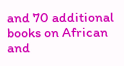and 70 additional books on African and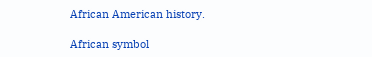African American history.

African symbol